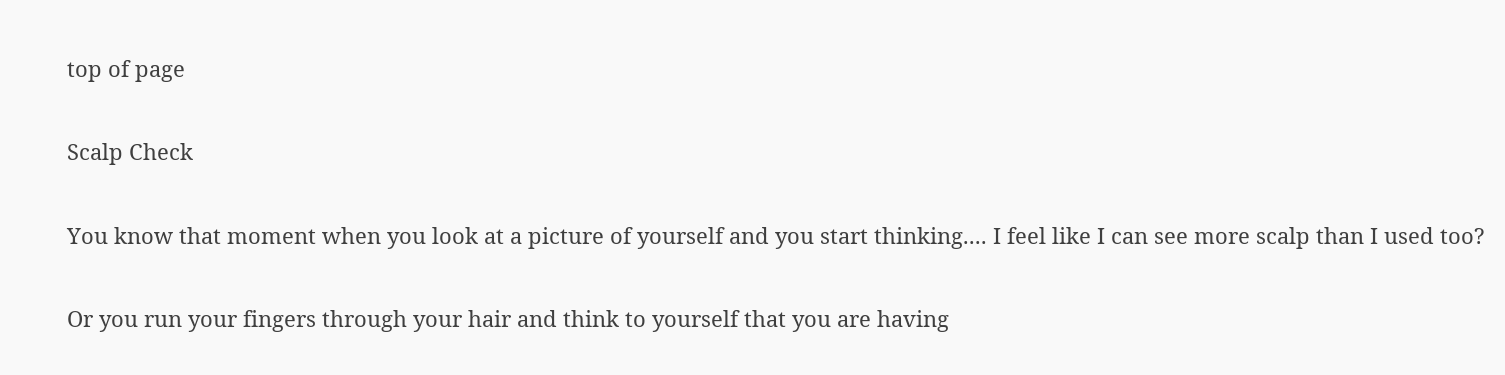top of page

Scalp Check

You know that moment when you look at a picture of yourself and you start thinking.... I feel like I can see more scalp than I used too?

Or you run your fingers through your hair and think to yourself that you are having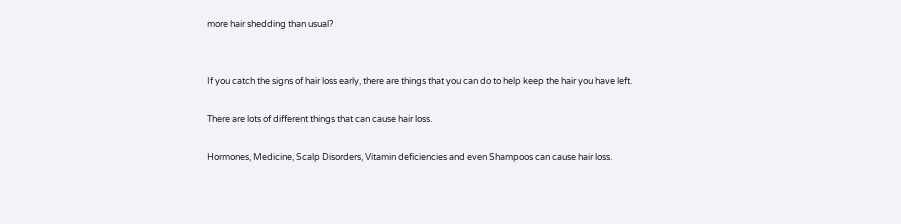more hair shedding than usual?


If you catch the signs of hair loss early, there are things that you can do to help keep the hair you have left.

There are lots of different things that can cause hair loss.

Hormones, Medicine, Scalp Disorders, Vitamin deficiencies and even Shampoos can cause hair loss.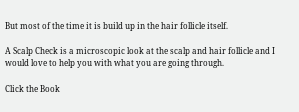But most of the time it is build up in the hair follicle itself.

A Scalp Check is a microscopic look at the scalp and hair follicle and I would love to help you with what you are going through.

Click the Book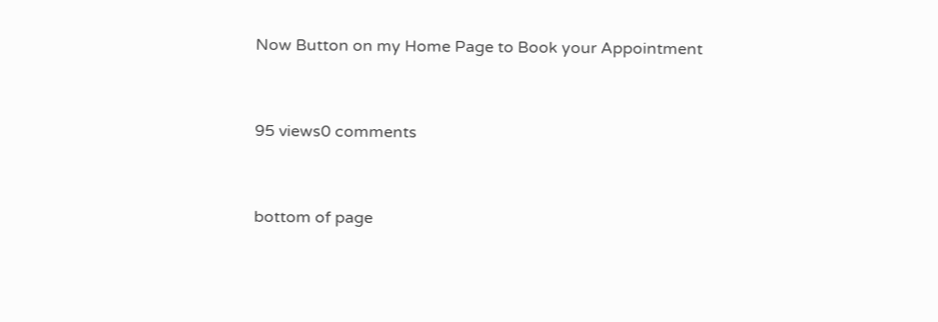Now Button on my Home Page to Book your Appointment


95 views0 comments


bottom of page